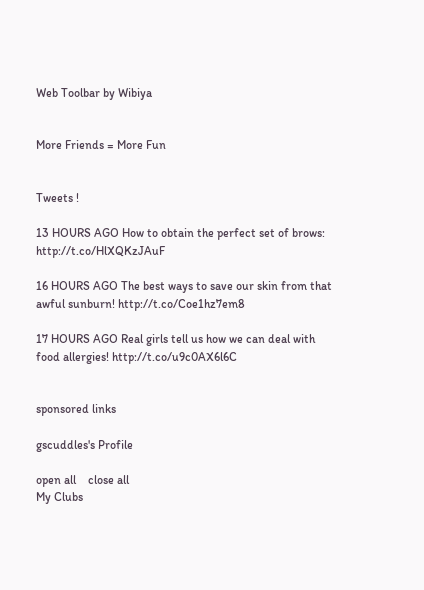Web Toolbar by Wibiya


More Friends = More Fun


Tweets !

13 HOURS AGO How to obtain the perfect set of brows: http://t.co/HlXQKzJAuF

16 HOURS AGO The best ways to save our skin from that awful sunburn! http://t.co/Coe1hz7em8

17 HOURS AGO Real girls tell us how we can deal with food allergies! http://t.co/u9c0AX6l6C


sponsored links

gscuddles's Profile

open all    close all
My Clubs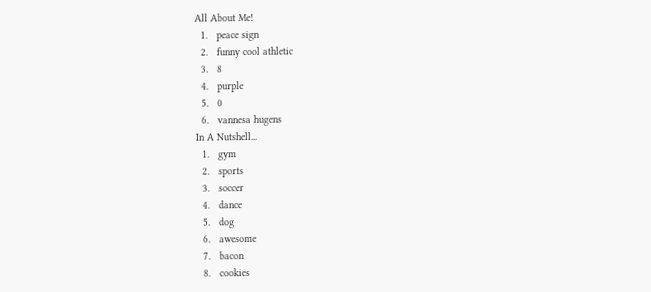All About Me!
  1.   peace sign
  2.   funny cool athletic
  3.   8
  4.   purple
  5.   0
  6.   vannesa hugens
In A Nutshell...
  1.   gym
  2.   sports
  3.   soccer
  4.   dance
  5.   dog
  6.   awesome
  7.   bacon
  8.   cookies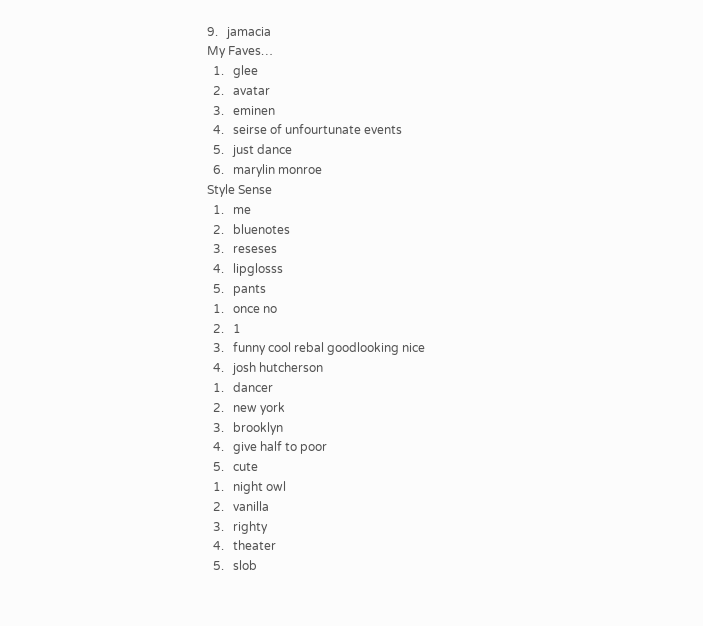9.   jamacia
My Faves…
  1.   glee
  2.   avatar
  3.   eminen
  4.   seirse of unfourtunate events
  5.   just dance
  6.   marylin monroe
Style Sense
  1.   me
  2.   bluenotes
  3.   reseses
  4.   lipglosss
  5.   pants
  1.   once no
  2.   1
  3.   funny cool rebal goodlooking nice
  4.   josh hutcherson
  1.   dancer
  2.   new york
  3.   brooklyn
  4.   give half to poor
  5.   cute
  1.   night owl
  2.   vanilla
  3.   righty
  4.   theater
  5.   slob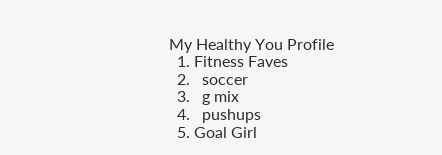My Healthy You Profile
  1. Fitness Faves
  2.   soccer
  3.   g mix
  4.   pushups
  5. Goal Girl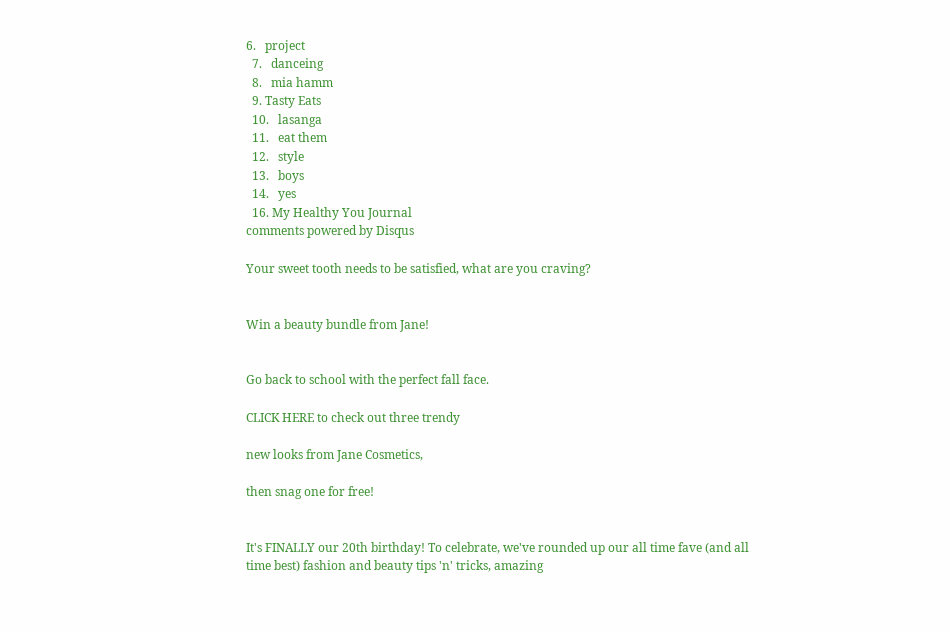6.   project
  7.   danceing
  8.   mia hamm
  9. Tasty Eats
  10.   lasanga
  11.   eat them
  12.   style
  13.   boys
  14.   yes
  16. My Healthy You Journal
comments powered by Disqus

Your sweet tooth needs to be satisfied, what are you craving?


Win a beauty bundle from Jane!


Go back to school with the perfect fall face.

CLICK HERE to check out three trendy

new looks from Jane Cosmetics,

then snag one for free!


It's FINALLY our 20th birthday! To celebrate, we've rounded up our all time fave (and all time best) fashion and beauty tips 'n' tricks, amazing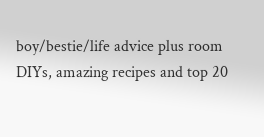boy/bestie/life advice plus room DIYs, amazing recipes and top 20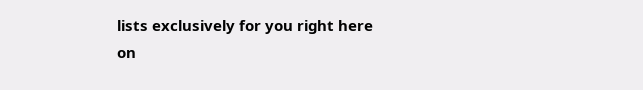lists exclusively for you right here on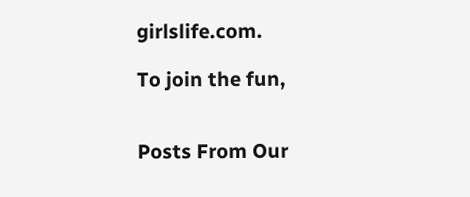girlslife.com.

To join the fun,


Posts From Our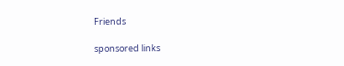Friends

sponsored links